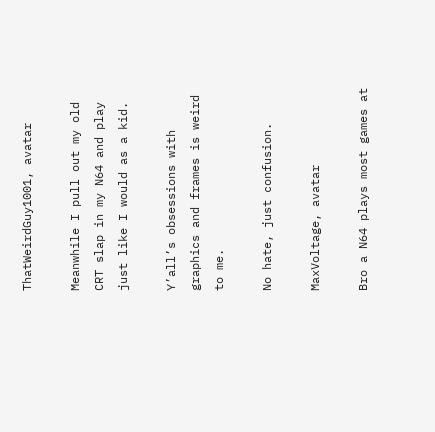ThatWeirdGuy1001, avatar

Meanwhile I pull out my old CRT slap in my N64 and play just like I would as a kid.

Y’all’s obsessions with graphics and frames is weird to me.

No hate, just confusion.

MaxVoltage, avatar

Bro a N64 plays most games at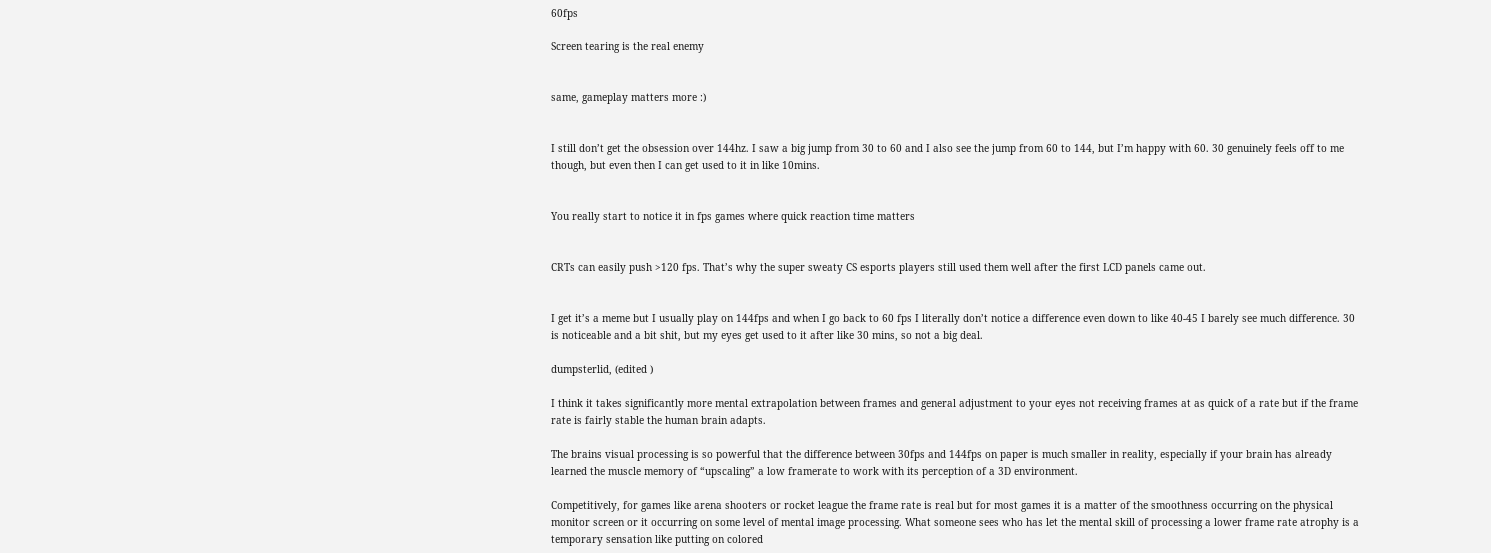60fps

Screen tearing is the real enemy


same, gameplay matters more :)


I still don’t get the obsession over 144hz. I saw a big jump from 30 to 60 and I also see the jump from 60 to 144, but I’m happy with 60. 30 genuinely feels off to me though, but even then I can get used to it in like 10mins.


You really start to notice it in fps games where quick reaction time matters


CRTs can easily push >120 fps. That’s why the super sweaty CS esports players still used them well after the first LCD panels came out.


I get it’s a meme but I usually play on 144fps and when I go back to 60 fps I literally don’t notice a difference even down to like 40-45 I barely see much difference. 30 is noticeable and a bit shit, but my eyes get used to it after like 30 mins, so not a big deal.

dumpsterlid, (edited )

I think it takes significantly more mental extrapolation between frames and general adjustment to your eyes not receiving frames at as quick of a rate but if the frame rate is fairly stable the human brain adapts.

The brains visual processing is so powerful that the difference between 30fps and 144fps on paper is much smaller in reality, especially if your brain has already learned the muscle memory of “upscaling” a low framerate to work with its perception of a 3D environment.

Competitively, for games like arena shooters or rocket league the frame rate is real but for most games it is a matter of the smoothness occurring on the physical monitor screen or it occurring on some level of mental image processing. What someone sees who has let the mental skill of processing a lower frame rate atrophy is a temporary sensation like putting on colored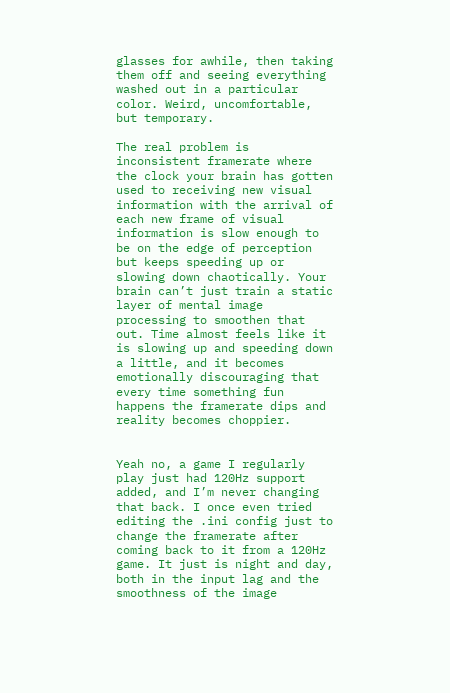glasses for awhile, then taking them off and seeing everything washed out in a particular color. Weird, uncomfortable, but temporary.

The real problem is inconsistent framerate where the clock your brain has gotten used to receiving new visual information with the arrival of each new frame of visual information is slow enough to be on the edge of perception but keeps speeding up or slowing down chaotically. Your brain can’t just train a static layer of mental image processing to smoothen that out. Time almost feels like it is slowing up and speeding down a little, and it becomes emotionally discouraging that every time something fun happens the framerate dips and reality becomes choppier.


Yeah no, a game I regularly play just had 120Hz support added, and I’m never changing that back. I once even tried editing the .ini config just to change the framerate after coming back to it from a 120Hz game. It just is night and day, both in the input lag and the smoothness of the image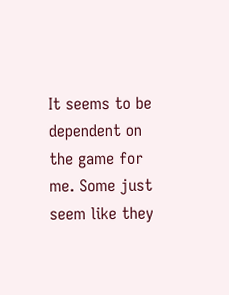It seems to be dependent on the game for me. Some just seem like they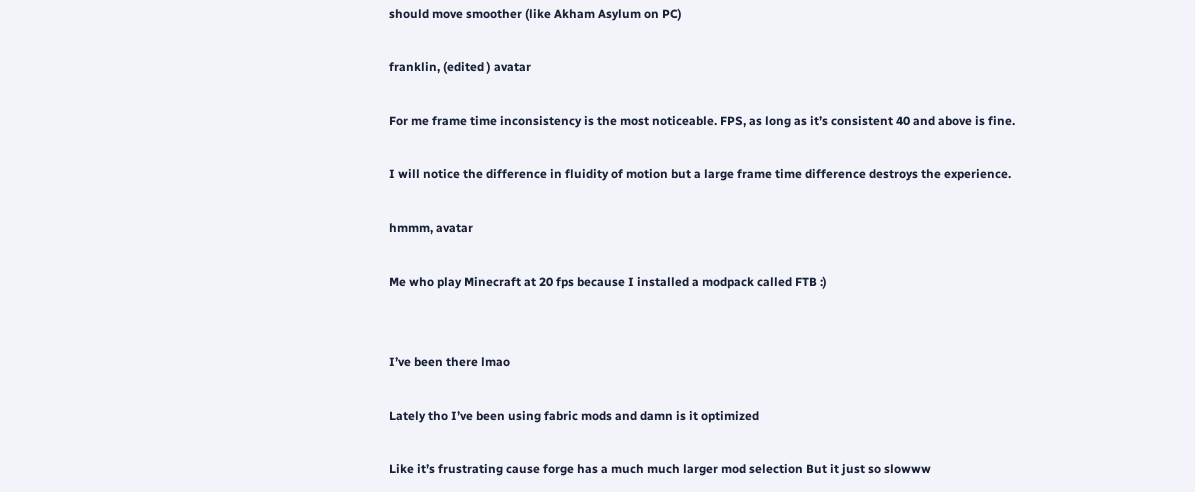should move smoother (like Akham Asylum on PC)

franklin, (edited ) avatar

For me frame time inconsistency is the most noticeable. FPS, as long as it’s consistent 40 and above is fine.

I will notice the difference in fluidity of motion but a large frame time difference destroys the experience.

hmmm, avatar

Me who play Minecraft at 20 fps because I installed a modpack called FTB :)


I’ve been there lmao

Lately tho I’ve been using fabric mods and damn is it optimized

Like it’s frustrating cause forge has a much much larger mod selection But it just so slowww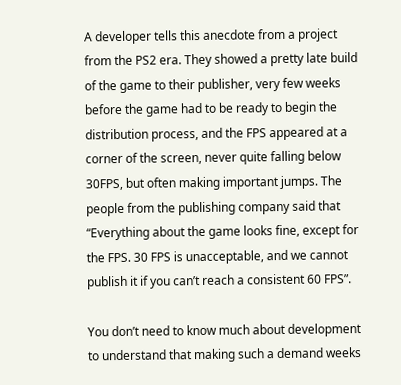A developer tells this anecdote from a project from the PS2 era. They showed a pretty late build of the game to their publisher, very few weeks before the game had to be ready to begin the distribution process, and the FPS appeared at a corner of the screen, never quite falling below 30FPS, but often making important jumps. The people from the publishing company said that “Everything about the game looks fine, except for the FPS. 30 FPS is unacceptable, and we cannot publish it if you can’t reach a consistent 60 FPS”.

You don’t need to know much about development to understand that making such a demand weeks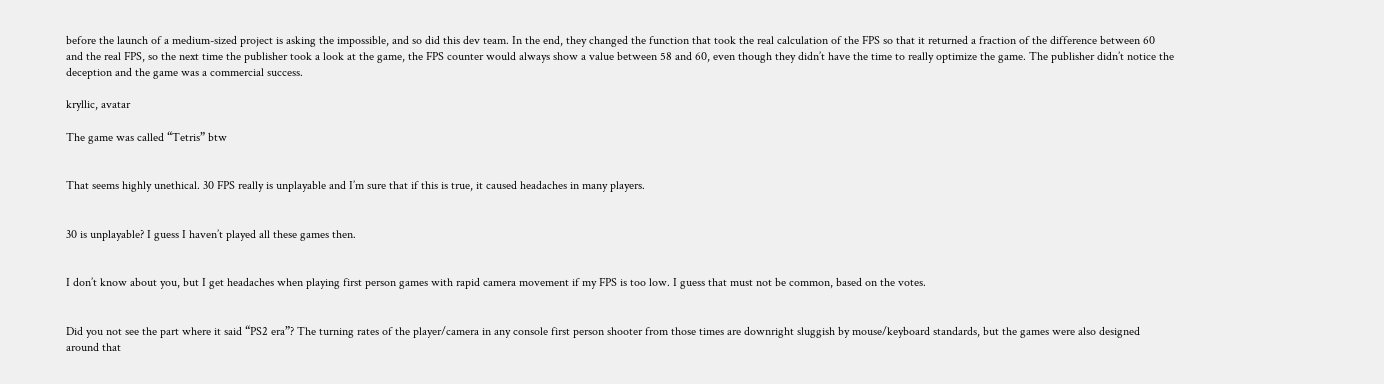before the launch of a medium-sized project is asking the impossible, and so did this dev team. In the end, they changed the function that took the real calculation of the FPS so that it returned a fraction of the difference between 60 and the real FPS, so the next time the publisher took a look at the game, the FPS counter would always show a value between 58 and 60, even though they didn’t have the time to really optimize the game. The publisher didn’t notice the deception and the game was a commercial success.

kryllic, avatar

The game was called “Tetris” btw


That seems highly unethical. 30 FPS really is unplayable and I’m sure that if this is true, it caused headaches in many players.


30 is unplayable? I guess I haven’t played all these games then.


I don’t know about you, but I get headaches when playing first person games with rapid camera movement if my FPS is too low. I guess that must not be common, based on the votes.


Did you not see the part where it said “PS2 era”? The turning rates of the player/camera in any console first person shooter from those times are downright sluggish by mouse/keyboard standards, but the games were also designed around that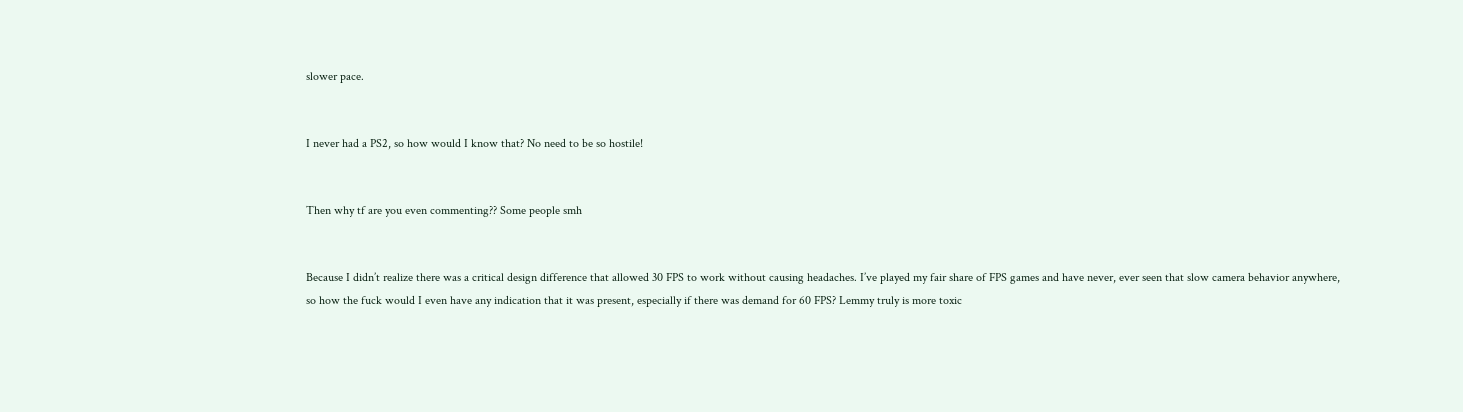slower pace.


I never had a PS2, so how would I know that? No need to be so hostile!


Then why tf are you even commenting?? Some people smh


Because I didn’t realize there was a critical design difference that allowed 30 FPS to work without causing headaches. I’ve played my fair share of FPS games and have never, ever seen that slow camera behavior anywhere, so how the fuck would I even have any indication that it was present, especially if there was demand for 60 FPS? Lemmy truly is more toxic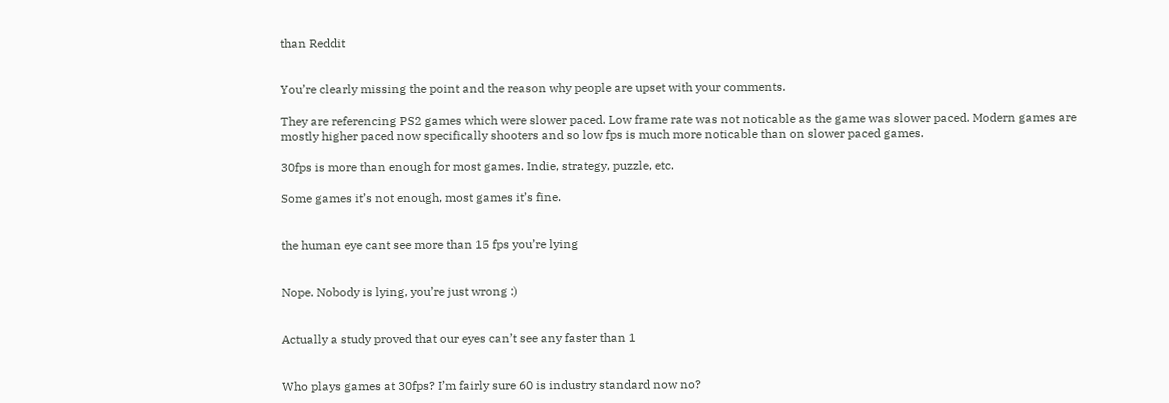than Reddit


You’re clearly missing the point and the reason why people are upset with your comments.

They are referencing PS2 games which were slower paced. Low frame rate was not noticable as the game was slower paced. Modern games are mostly higher paced now specifically shooters and so low fps is much more noticable than on slower paced games.

30fps is more than enough for most games. Indie, strategy, puzzle, etc.

Some games it’s not enough, most games it’s fine.


the human eye cant see more than 15 fps you’re lying


Nope. Nobody is lying, you’re just wrong :)


Actually a study proved that our eyes can’t see any faster than 1


Who plays games at 30fps? I’m fairly sure 60 is industry standard now no?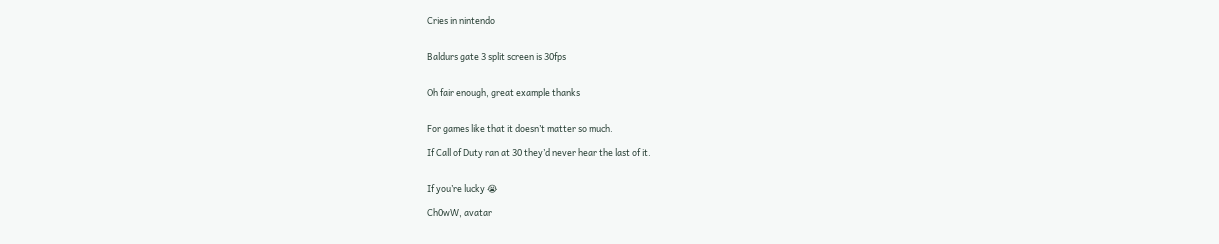Cries in nintendo


Baldurs gate 3 split screen is 30fps


Oh fair enough, great example thanks


For games like that it doesn’t matter so much.

If Call of Duty ran at 30 they’d never hear the last of it.


If you’re lucky 😭

Ch0wW, avatar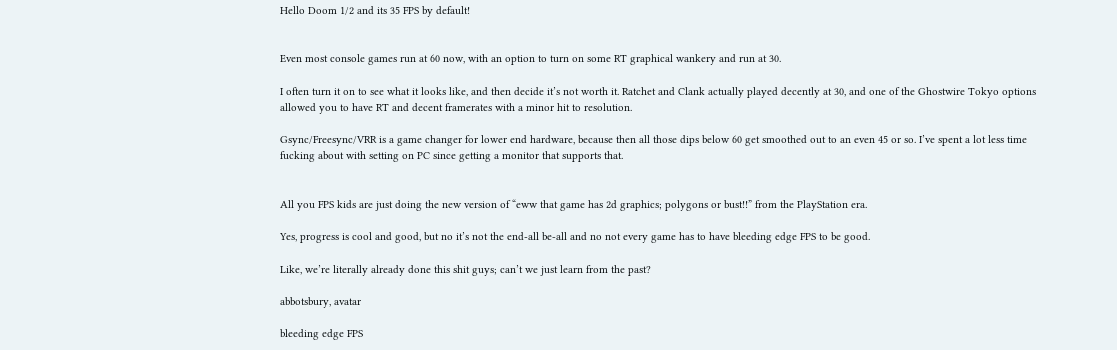Hello Doom 1/2 and its 35 FPS by default!


Even most console games run at 60 now, with an option to turn on some RT graphical wankery and run at 30.

I often turn it on to see what it looks like, and then decide it’s not worth it. Ratchet and Clank actually played decently at 30, and one of the Ghostwire Tokyo options allowed you to have RT and decent framerates with a minor hit to resolution.

Gsync/Freesync/VRR is a game changer for lower end hardware, because then all those dips below 60 get smoothed out to an even 45 or so. I’ve spent a lot less time fucking about with setting on PC since getting a monitor that supports that.


All you FPS kids are just doing the new version of “eww that game has 2d graphics; polygons or bust!!” from the PlayStation era.

Yes, progress is cool and good, but no it’s not the end-all be-all and no not every game has to have bleeding edge FPS to be good.

Like, we’re literally already done this shit guys; can’t we just learn from the past?

abbotsbury, avatar

bleeding edge FPS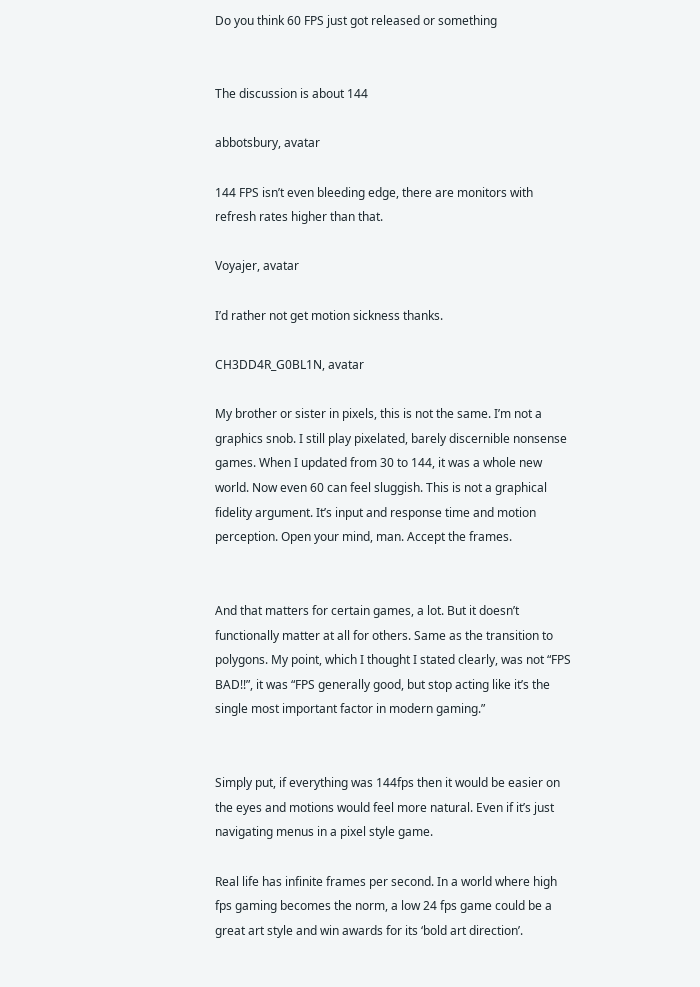Do you think 60 FPS just got released or something


The discussion is about 144

abbotsbury, avatar

144 FPS isn’t even bleeding edge, there are monitors with refresh rates higher than that.

Voyajer, avatar

I’d rather not get motion sickness thanks.

CH3DD4R_G0BL1N, avatar

My brother or sister in pixels, this is not the same. I’m not a graphics snob. I still play pixelated, barely discernible nonsense games. When I updated from 30 to 144, it was a whole new world. Now even 60 can feel sluggish. This is not a graphical fidelity argument. It’s input and response time and motion perception. Open your mind, man. Accept the frames.


And that matters for certain games, a lot. But it doesn’t functionally matter at all for others. Same as the transition to polygons. My point, which I thought I stated clearly, was not “FPS BAD!!”, it was “FPS generally good, but stop acting like it’s the single most important factor in modern gaming.”


Simply put, if everything was 144fps then it would be easier on the eyes and motions would feel more natural. Even if it’s just navigating menus in a pixel style game.

Real life has infinite frames per second. In a world where high fps gaming becomes the norm, a low 24 fps game could be a great art style and win awards for its ‘bold art direction’.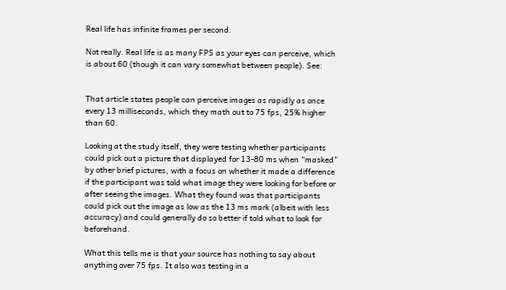Real life has infinite frames per second.

Not really. Real life is as many FPS as your eyes can perceive, which is about 60 (though it can vary somewhat between people). See:


That article states people can perceive images as rapidly as once every 13 milliseconds, which they math out to 75 fps, 25% higher than 60.

Looking at the study itself, they were testing whether participants could pick out a picture that displayed for 13-80 ms when “masked” by other brief pictures, with a focus on whether it made a difference if the participant was told what image they were looking for before or after seeing the images. What they found was that participants could pick out the image as low as the 13 ms mark (albeit with less accuracy) and could generally do so better if told what to look for beforehand.

What this tells me is that your source has nothing to say about anything over 75 fps. It also was testing in a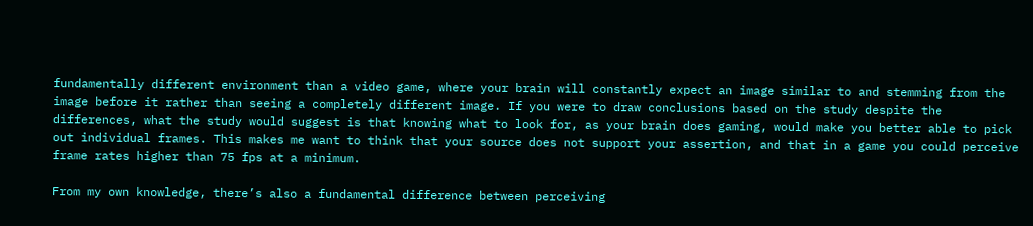fundamentally different environment than a video game, where your brain will constantly expect an image similar to and stemming from the image before it rather than seeing a completely different image. If you were to draw conclusions based on the study despite the differences, what the study would suggest is that knowing what to look for, as your brain does gaming, would make you better able to pick out individual frames. This makes me want to think that your source does not support your assertion, and that in a game you could perceive frame rates higher than 75 fps at a minimum.

From my own knowledge, there’s also a fundamental difference between perceiving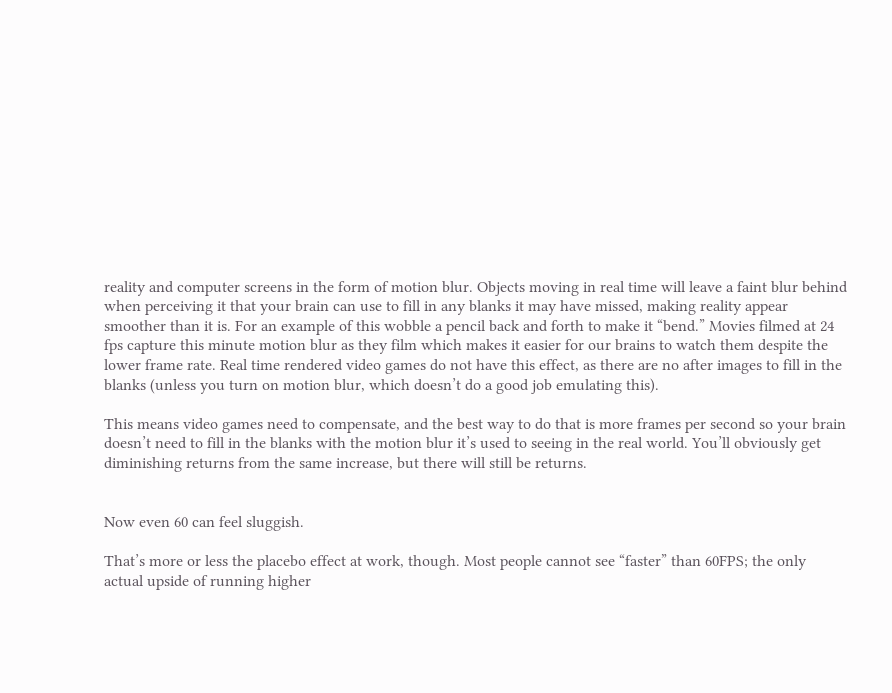reality and computer screens in the form of motion blur. Objects moving in real time will leave a faint blur behind when perceiving it that your brain can use to fill in any blanks it may have missed, making reality appear smoother than it is. For an example of this wobble a pencil back and forth to make it “bend.” Movies filmed at 24 fps capture this minute motion blur as they film which makes it easier for our brains to watch them despite the lower frame rate. Real time rendered video games do not have this effect, as there are no after images to fill in the blanks (unless you turn on motion blur, which doesn’t do a good job emulating this).

This means video games need to compensate, and the best way to do that is more frames per second so your brain doesn’t need to fill in the blanks with the motion blur it’s used to seeing in the real world. You’ll obviously get diminishing returns from the same increase, but there will still be returns.


Now even 60 can feel sluggish.

That’s more or less the placebo effect at work, though. Most people cannot see “faster” than 60FPS; the only actual upside of running higher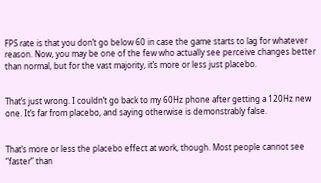FPS rate is that you don’t go below 60 in case the game starts to lag for whatever reason. Now, you may be one of the few who actually see perceive changes better than normal, but for the vast majority, it’s more or less just placebo.


That’s just wrong. I couldn’t go back to my 60Hz phone after getting a 120Hz new one. It’s far from placebo, and saying otherwise is demonstrably false.


That’s more or less the placebo effect at work, though. Most people cannot see “faster” than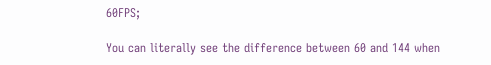60FPS;

You can literally see the difference between 60 and 144 when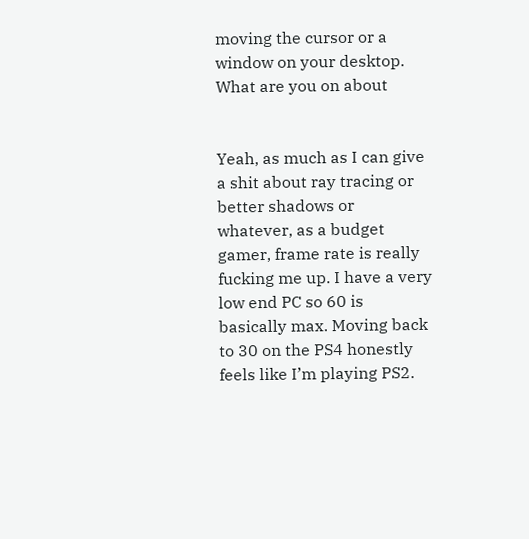moving the cursor or a window on your desktop. What are you on about


Yeah, as much as I can give a shit about ray tracing or better shadows or whatever, as a budget gamer, frame rate is really fucking me up. I have a very low end PC so 60 is basically max. Moving back to 30 on the PS4 honestly feels like I’m playing PS2.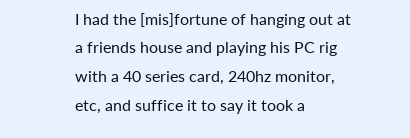I had the [mis]fortune of hanging out at a friends house and playing his PC rig with a 40 series card, 240hz monitor, etc, and suffice it to say it took a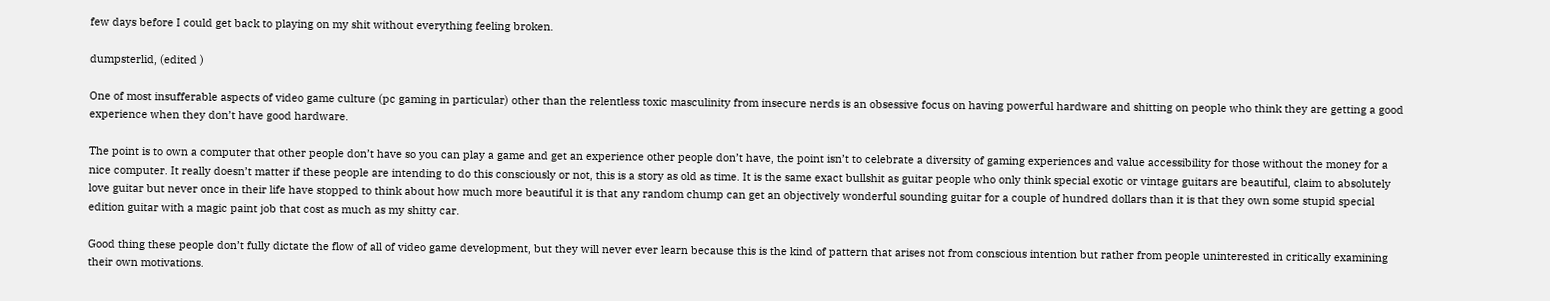few days before I could get back to playing on my shit without everything feeling broken.

dumpsterlid, (edited )

One of most insufferable aspects of video game culture (pc gaming in particular) other than the relentless toxic masculinity from insecure nerds is an obsessive focus on having powerful hardware and shitting on people who think they are getting a good experience when they don’t have good hardware.

The point is to own a computer that other people don’t have so you can play a game and get an experience other people don’t have, the point isn’t to celebrate a diversity of gaming experiences and value accessibility for those without the money for a nice computer. It really doesn’t matter if these people are intending to do this consciously or not, this is a story as old as time. It is the same exact bullshit as guitar people who only think special exotic or vintage guitars are beautiful, claim to absolutely love guitar but never once in their life have stopped to think about how much more beautiful it is that any random chump can get an objectively wonderful sounding guitar for a couple of hundred dollars than it is that they own some stupid special edition guitar with a magic paint job that cost as much as my shitty car.

Good thing these people don’t fully dictate the flow of all of video game development, but they will never ever learn because this is the kind of pattern that arises not from conscious intention but rather from people uninterested in critically examining their own motivations.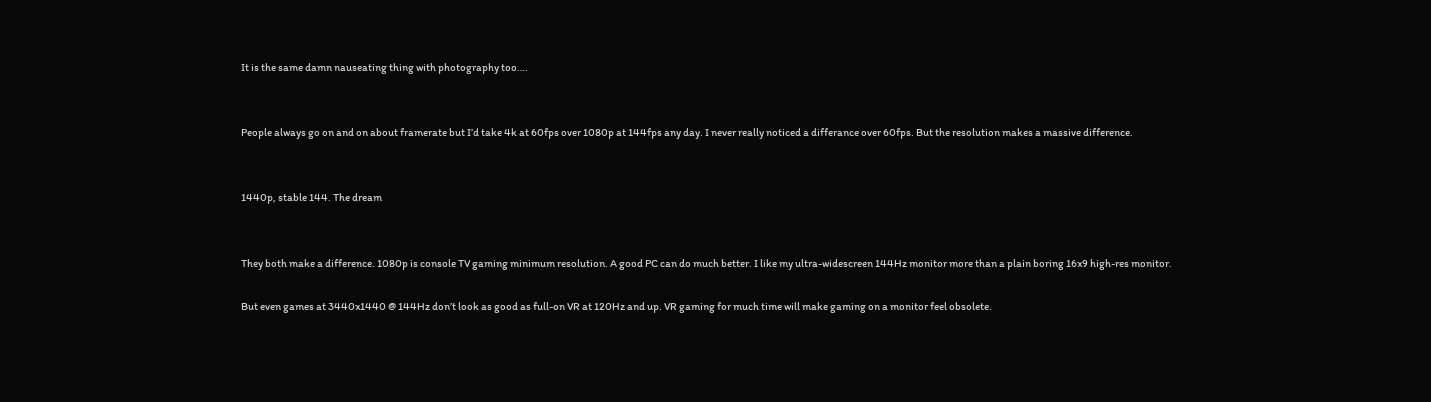It is the same damn nauseating thing with photography too….


People always go on and on about framerate but I’d take 4k at 60fps over 1080p at 144fps any day. I never really noticed a differance over 60fps. But the resolution makes a massive difference.


1440p, stable 144. The dream


They both make a difference. 1080p is console TV gaming minimum resolution. A good PC can do much better. I like my ultra-widescreen 144Hz monitor more than a plain boring 16x9 high-res monitor.

But even games at 3440x1440 @ 144Hz don’t look as good as full-on VR at 120Hz and up. VR gaming for much time will make gaming on a monitor feel obsolete.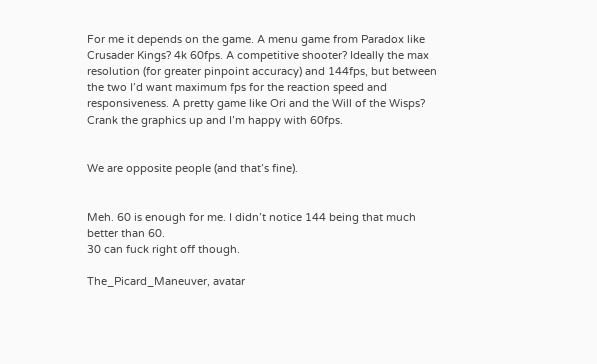For me it depends on the game. A menu game from Paradox like Crusader Kings? 4k 60fps. A competitive shooter? Ideally the max resolution (for greater pinpoint accuracy) and 144fps, but between the two I’d want maximum fps for the reaction speed and responsiveness. A pretty game like Ori and the Will of the Wisps? Crank the graphics up and I’m happy with 60fps.


We are opposite people (and that’s fine).


Meh. 60 is enough for me. I didn’t notice 144 being that much better than 60.
30 can fuck right off though.

The_Picard_Maneuver, avatar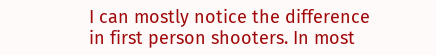I can mostly notice the difference in first person shooters. In most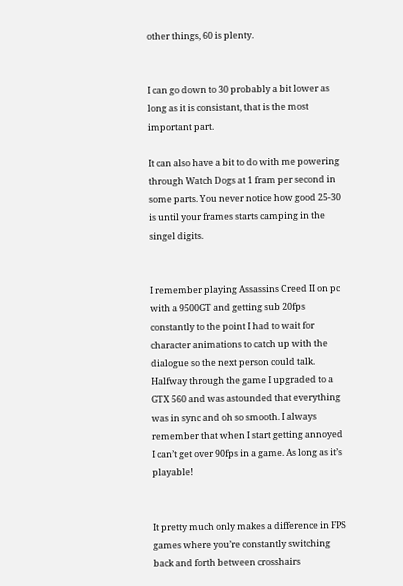other things, 60 is plenty.


I can go down to 30 probably a bit lower as long as it is consistant, that is the most important part.

It can also have a bit to do with me powering through Watch Dogs at 1 fram per second in some parts. You never notice how good 25-30 is until your frames starts camping in the singel digits.


I remember playing Assassins Creed II on pc with a 9500GT and getting sub 20fps constantly to the point I had to wait for character animations to catch up with the dialogue so the next person could talk. Halfway through the game I upgraded to a GTX 560 and was astounded that everything was in sync and oh so smooth. I always remember that when I start getting annoyed I can’t get over 90fps in a game. As long as it’s playable!


It pretty much only makes a difference in FPS games where you’re constantly switching back and forth between crosshairs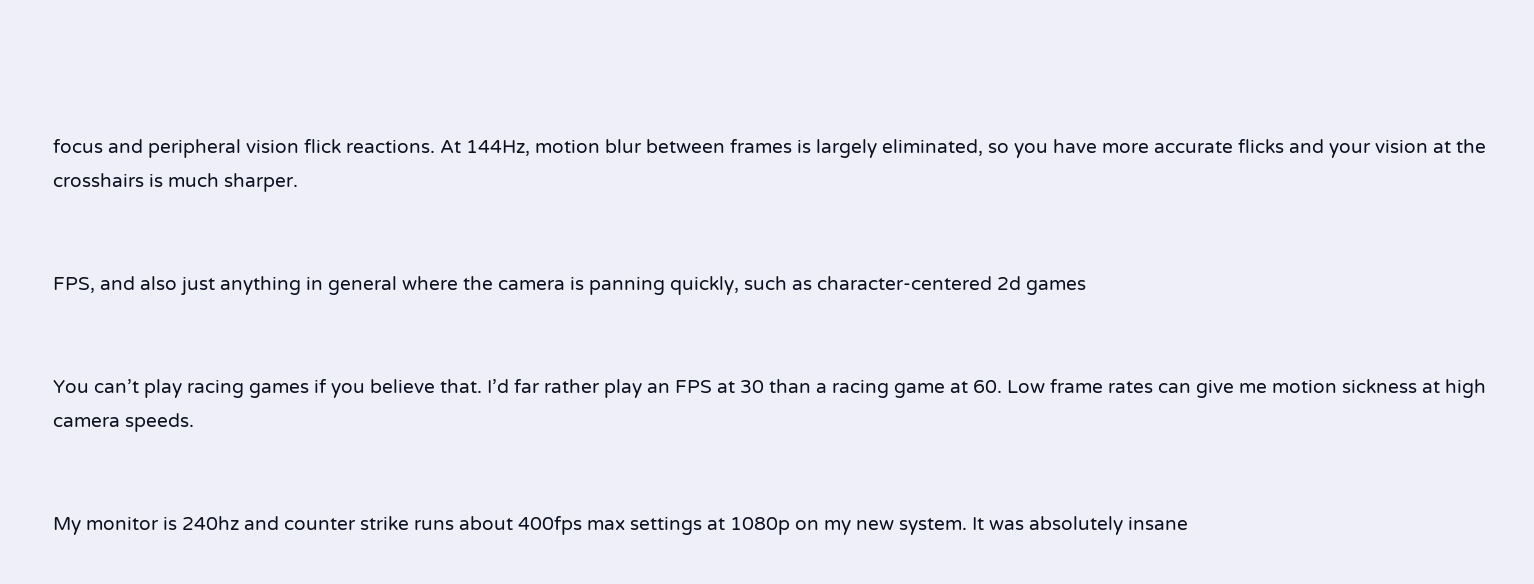focus and peripheral vision flick reactions. At 144Hz, motion blur between frames is largely eliminated, so you have more accurate flicks and your vision at the crosshairs is much sharper.


FPS, and also just anything in general where the camera is panning quickly, such as character-centered 2d games


You can’t play racing games if you believe that. I’d far rather play an FPS at 30 than a racing game at 60. Low frame rates can give me motion sickness at high camera speeds.


My monitor is 240hz and counter strike runs about 400fps max settings at 1080p on my new system. It was absolutely insane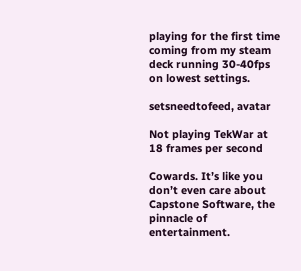playing for the first time coming from my steam deck running 30-40fps on lowest settings.

setsneedtofeed, avatar

Not playing TekWar at 18 frames per second

Cowards. It’s like you don’t even care about Capstone Software, the pinnacle of entertainment.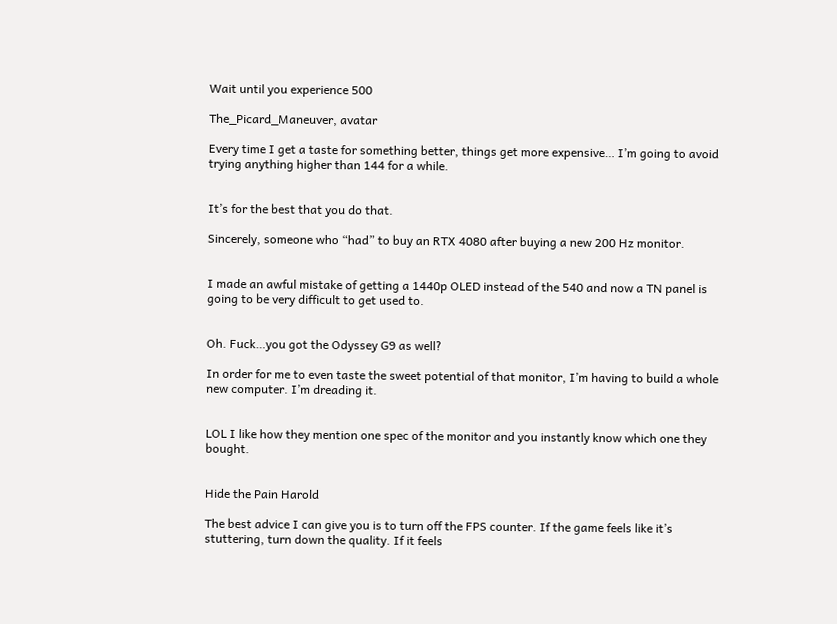Wait until you experience 500

The_Picard_Maneuver, avatar

Every time I get a taste for something better, things get more expensive… I’m going to avoid trying anything higher than 144 for a while.


It’s for the best that you do that.

Sincerely, someone who “had” to buy an RTX 4080 after buying a new 200 Hz monitor.


I made an awful mistake of getting a 1440p OLED instead of the 540 and now a TN panel is going to be very difficult to get used to.


Oh. Fuck…you got the Odyssey G9 as well?

In order for me to even taste the sweet potential of that monitor, I’m having to build a whole new computer. I’m dreading it.


LOL I like how they mention one spec of the monitor and you instantly know which one they bought.


Hide the Pain Harold

The best advice I can give you is to turn off the FPS counter. If the game feels like it’s stuttering, turn down the quality. If it feels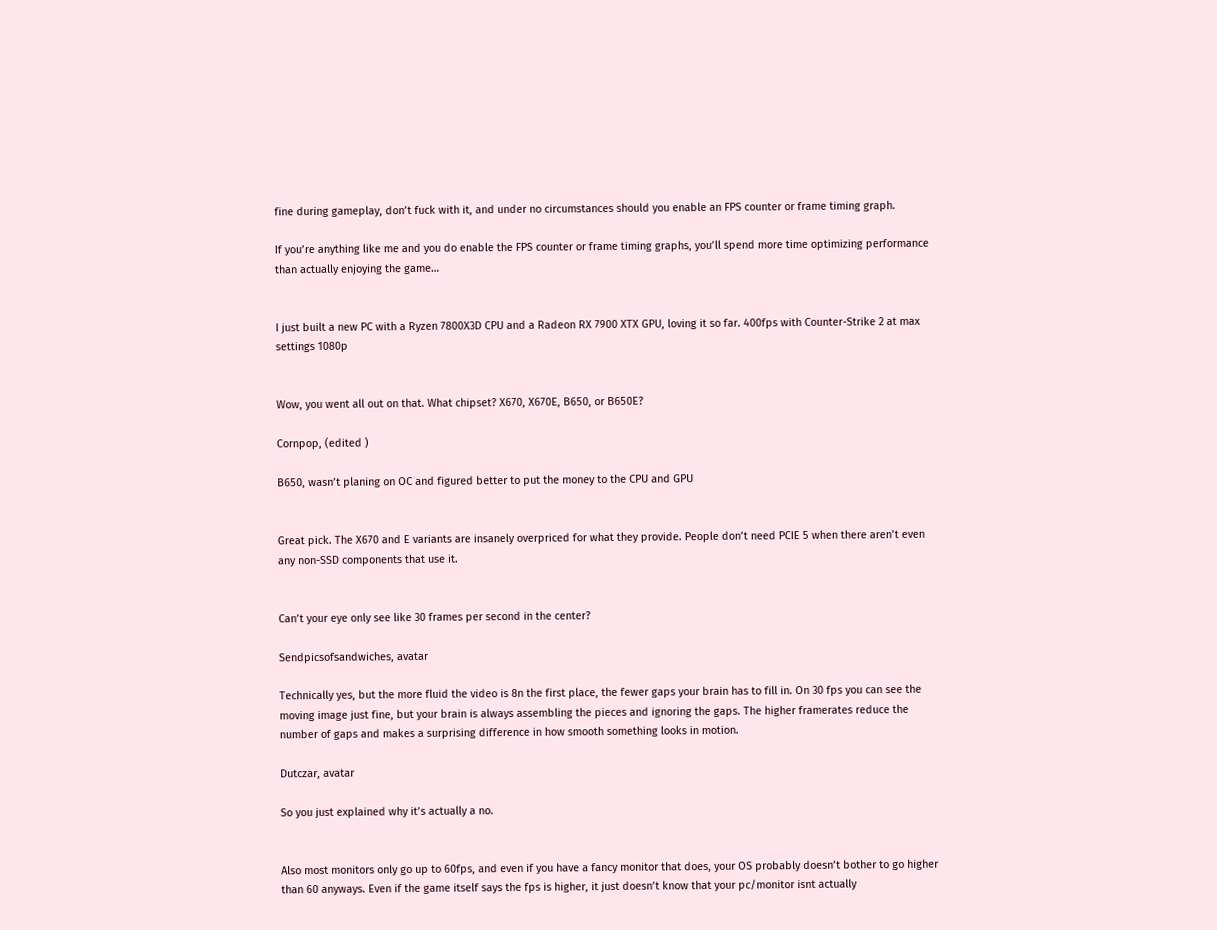fine during gameplay, don’t fuck with it, and under no circumstances should you enable an FPS counter or frame timing graph.

If you’re anything like me and you do enable the FPS counter or frame timing graphs, you’ll spend more time optimizing performance than actually enjoying the game…


I just built a new PC with a Ryzen 7800X3D CPU and a Radeon RX 7900 XTX GPU, loving it so far. 400fps with Counter-Strike 2 at max settings 1080p


Wow, you went all out on that. What chipset? X670, X670E, B650, or B650E?

Cornpop, (edited )

B650, wasn’t planing on OC and figured better to put the money to the CPU and GPU


Great pick. The X670 and E variants are insanely overpriced for what they provide. People don’t need PCIE 5 when there aren’t even any non-SSD components that use it.


Can’t your eye only see like 30 frames per second in the center?

Sendpicsofsandwiches, avatar

Technically yes, but the more fluid the video is 8n the first place, the fewer gaps your brain has to fill in. On 30 fps you can see the moving image just fine, but your brain is always assembling the pieces and ignoring the gaps. The higher framerates reduce the number of gaps and makes a surprising difference in how smooth something looks in motion.

Dutczar, avatar

So you just explained why it’s actually a no.


Also most monitors only go up to 60fps, and even if you have a fancy monitor that does, your OS probably doesn’t bother to go higher than 60 anyways. Even if the game itself says the fps is higher, it just doesn’t know that your pc/monitor isnt actually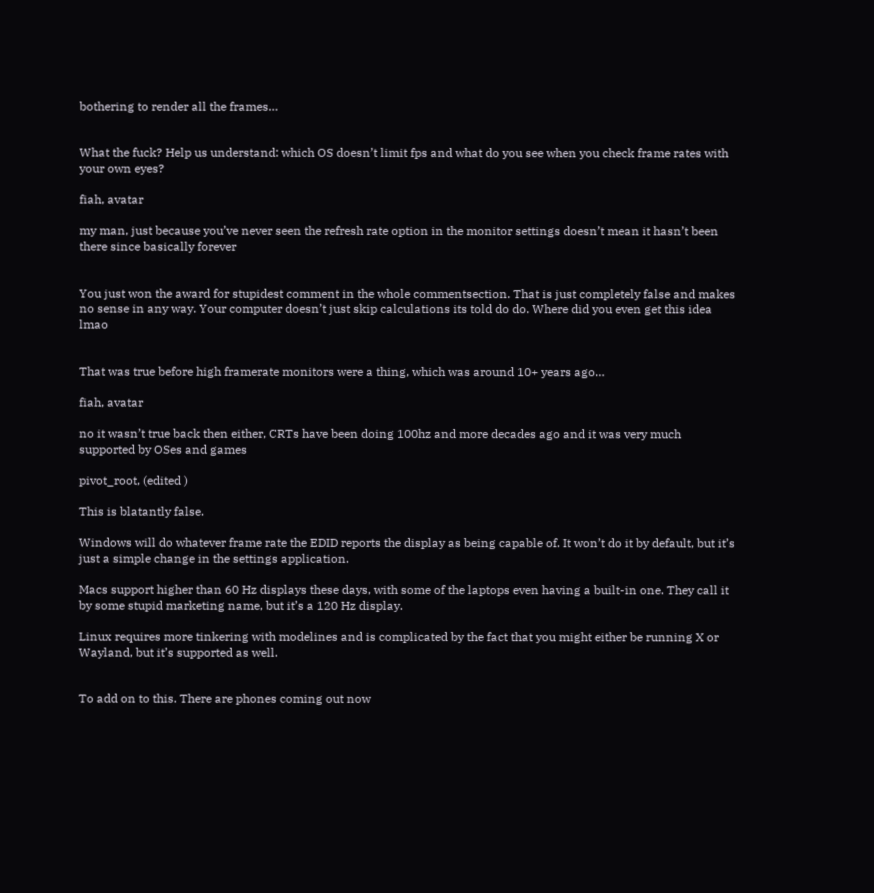bothering to render all the frames…


What the fuck? Help us understand: which OS doesn’t limit fps and what do you see when you check frame rates with your own eyes?

fiah, avatar

my man, just because you’ve never seen the refresh rate option in the monitor settings doesn’t mean it hasn’t been there since basically forever


You just won the award for stupidest comment in the whole commentsection. That is just completely false and makes no sense in any way. Your computer doesn’t just skip calculations its told do do. Where did you even get this idea lmao


That was true before high framerate monitors were a thing, which was around 10+ years ago…

fiah, avatar

no it wasn’t true back then either, CRTs have been doing 100hz and more decades ago and it was very much supported by OSes and games

pivot_root, (edited )

This is blatantly false.

Windows will do whatever frame rate the EDID reports the display as being capable of. It won’t do it by default, but it’s just a simple change in the settings application.

Macs support higher than 60 Hz displays these days, with some of the laptops even having a built-in one. They call it by some stupid marketing name, but it’s a 120 Hz display.

Linux requires more tinkering with modelines and is complicated by the fact that you might either be running X or Wayland, but it’s supported as well.


To add on to this. There are phones coming out now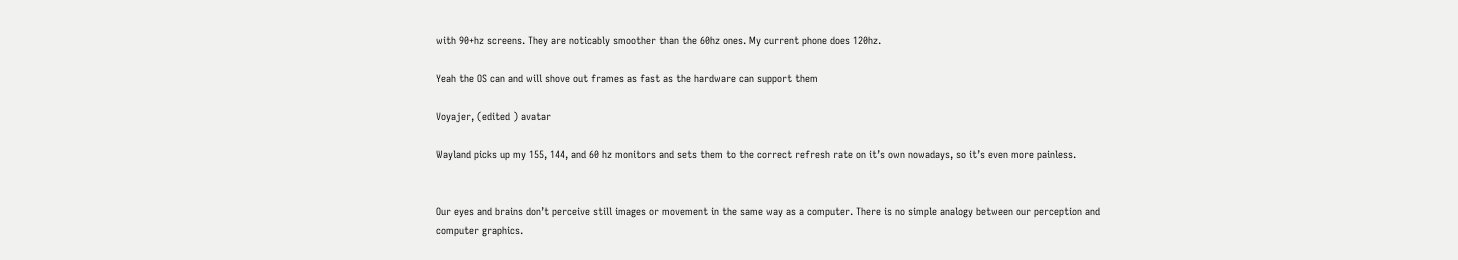with 90+hz screens. They are noticably smoother than the 60hz ones. My current phone does 120hz.

Yeah the OS can and will shove out frames as fast as the hardware can support them

Voyajer, (edited ) avatar

Wayland picks up my 155, 144, and 60 hz monitors and sets them to the correct refresh rate on it’s own nowadays, so it’s even more painless.


Our eyes and brains don’t perceive still images or movement in the same way as a computer. There is no simple analogy between our perception and computer graphics.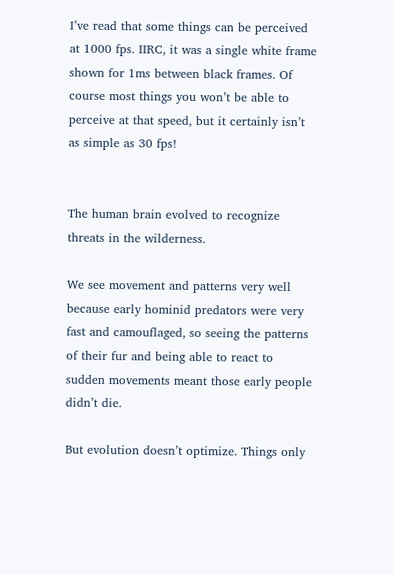I’ve read that some things can be perceived at 1000 fps. IIRC, it was a single white frame shown for 1ms between black frames. Of course most things you won’t be able to perceive at that speed, but it certainly isn’t as simple as 30 fps!


The human brain evolved to recognize threats in the wilderness.

We see movement and patterns very well because early hominid predators were very fast and camouflaged, so seeing the patterns of their fur and being able to react to sudden movements meant those early people didn’t die.

But evolution doesn’t optimize. Things only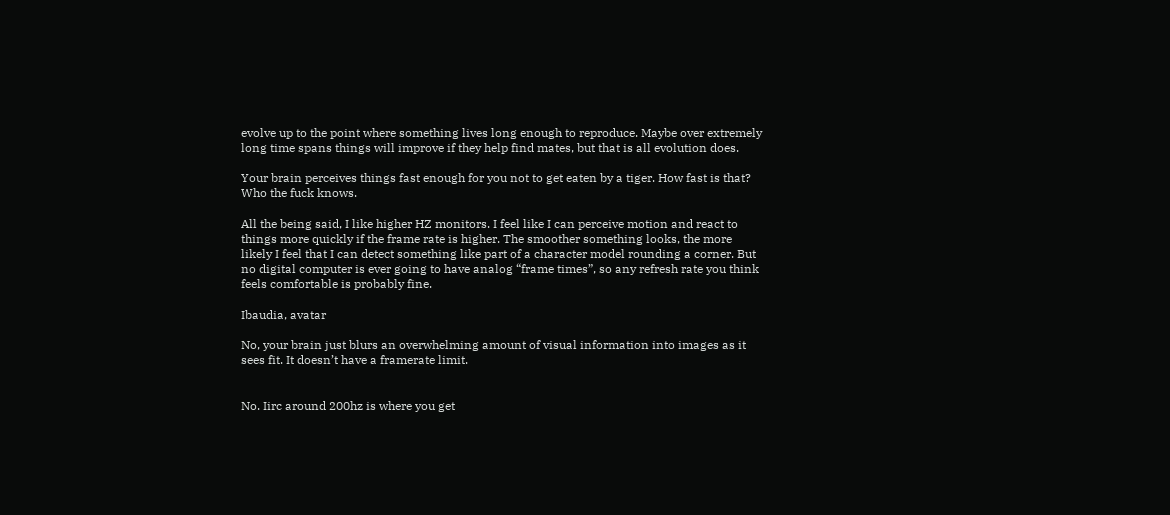evolve up to the point where something lives long enough to reproduce. Maybe over extremely long time spans things will improve if they help find mates, but that is all evolution does.

Your brain perceives things fast enough for you not to get eaten by a tiger. How fast is that? Who the fuck knows.

All the being said, I like higher HZ monitors. I feel like I can perceive motion and react to things more quickly if the frame rate is higher. The smoother something looks, the more likely I feel that I can detect something like part of a character model rounding a corner. But no digital computer is ever going to have analog “frame times”, so any refresh rate you think feels comfortable is probably fine.

Ibaudia, avatar

No, your brain just blurs an overwhelming amount of visual information into images as it sees fit. It doesn’t have a framerate limit.


No. Iirc around 200hz is where you get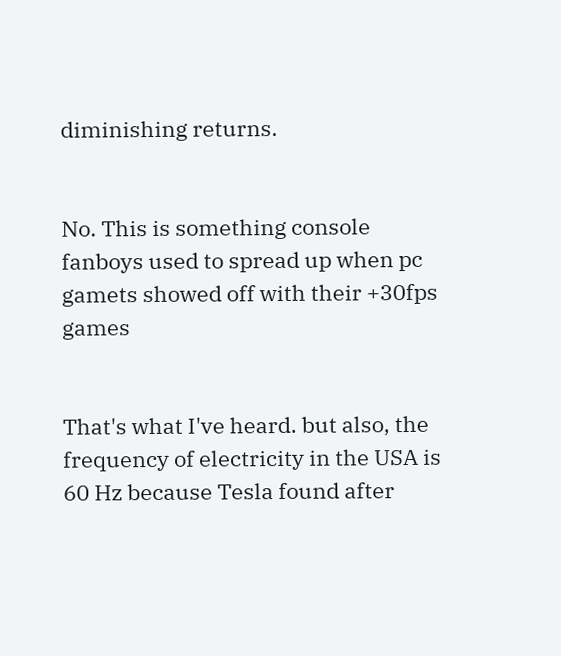diminishing returns.


No. This is something console fanboys used to spread up when pc gamets showed off with their +30fps games


That's what I've heard. but also, the frequency of electricity in the USA is 60 Hz because Tesla found after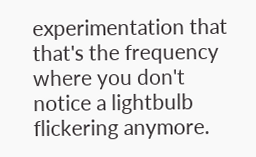experimentation that that's the frequency where you don't notice a lightbulb flickering anymore.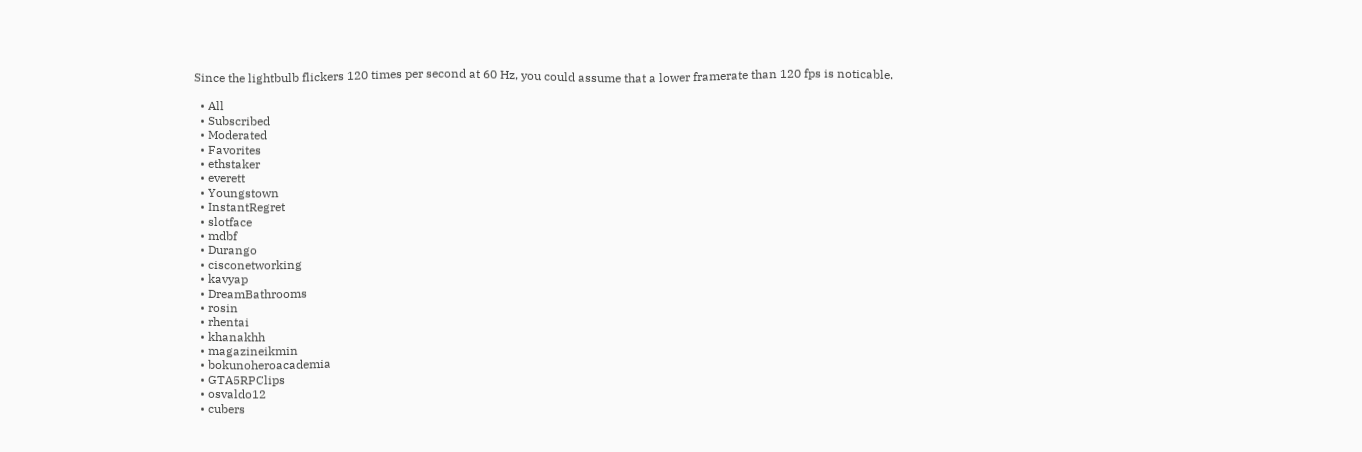Since the lightbulb flickers 120 times per second at 60 Hz, you could assume that a lower framerate than 120 fps is noticable.

  • All
  • Subscribed
  • Moderated
  • Favorites
  • ethstaker
  • everett
  • Youngstown
  • InstantRegret
  • slotface
  • mdbf
  • Durango
  • cisconetworking
  • kavyap
  • DreamBathrooms
  • rosin
  • rhentai
  • khanakhh
  • magazineikmin
  • bokunoheroacademia
  • GTA5RPClips
  • osvaldo12
  • cubers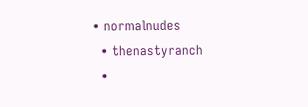• normalnudes
  • thenastyranch
  •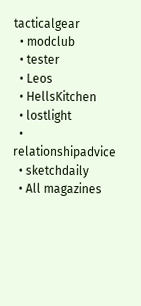tacticalgear
  • modclub
  • tester
  • Leos
  • HellsKitchen
  • lostlight
  • relationshipadvice
  • sketchdaily
  • All magazines